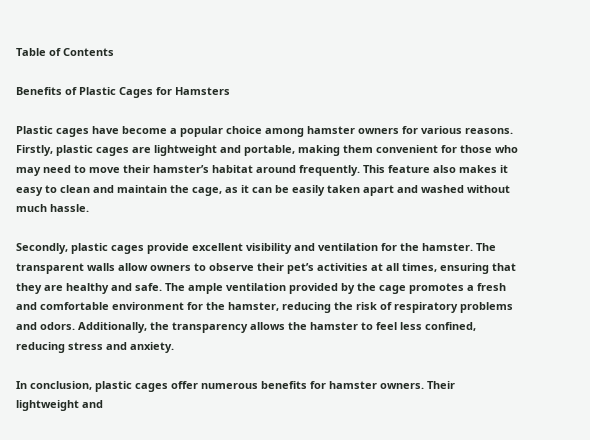Table of Contents

Benefits of Plastic Cages for Hamsters

Plastic cages have become a popular choice among hamster owners for various reasons. Firstly, plastic cages are lightweight and portable, making them convenient for those who may need to move their hamster’s habitat around frequently. This feature also makes it easy to clean and maintain the cage, as it can be easily taken apart and washed without much hassle.

Secondly, plastic cages provide excellent visibility and ventilation for the hamster. The transparent walls allow owners to observe their pet’s activities at all times, ensuring that they are healthy and safe. The ample ventilation provided by the cage promotes a fresh and comfortable environment for the hamster, reducing the risk of respiratory problems and odors. Additionally, the transparency allows the hamster to feel less confined, reducing stress and anxiety.

In conclusion, plastic cages offer numerous benefits for hamster owners. Their lightweight and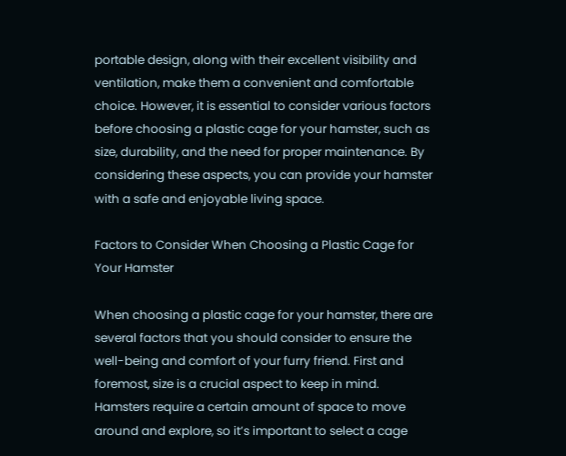portable design, along with their excellent visibility and ventilation, make them a convenient and comfortable choice. However, it is essential to consider various factors before choosing a plastic cage for your hamster, such as size, durability, and the need for proper maintenance. By considering these aspects, you can provide your hamster with a safe and enjoyable living space.

Factors to Consider When Choosing a Plastic Cage for Your Hamster

When choosing a plastic cage for your hamster, there are several factors that you should consider to ensure the well-being and comfort of your furry friend. First and foremost, size is a crucial aspect to keep in mind. Hamsters require a certain amount of space to move around and explore, so it’s important to select a cage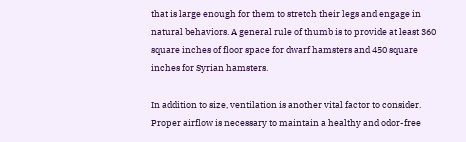that is large enough for them to stretch their legs and engage in natural behaviors. A general rule of thumb is to provide at least 360 square inches of floor space for dwarf hamsters and 450 square inches for Syrian hamsters.

In addition to size, ventilation is another vital factor to consider. Proper airflow is necessary to maintain a healthy and odor-free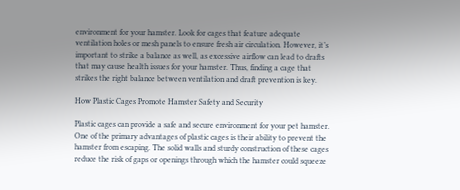environment for your hamster. Look for cages that feature adequate ventilation holes or mesh panels to ensure fresh air circulation. However, it’s important to strike a balance as well, as excessive airflow can lead to drafts that may cause health issues for your hamster. Thus, finding a cage that strikes the right balance between ventilation and draft prevention is key.

How Plastic Cages Promote Hamster Safety and Security

Plastic cages can provide a safe and secure environment for your pet hamster. One of the primary advantages of plastic cages is their ability to prevent the hamster from escaping. The solid walls and sturdy construction of these cages reduce the risk of gaps or openings through which the hamster could squeeze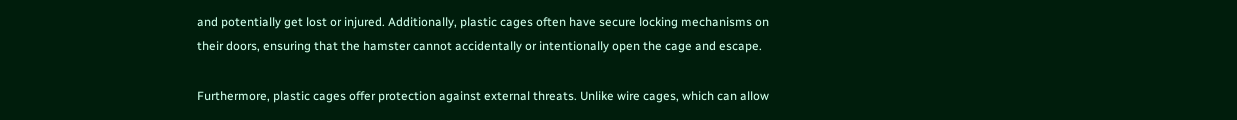and potentially get lost or injured. Additionally, plastic cages often have secure locking mechanisms on their doors, ensuring that the hamster cannot accidentally or intentionally open the cage and escape.

Furthermore, plastic cages offer protection against external threats. Unlike wire cages, which can allow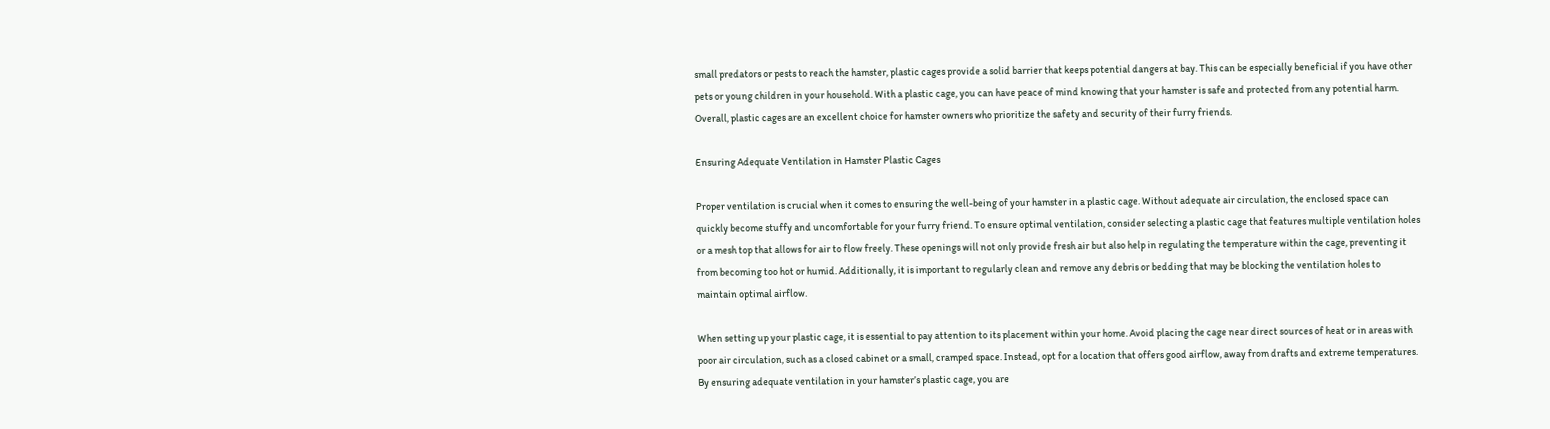small predators or pests to reach the hamster, plastic cages provide a solid barrier that keeps potential dangers at bay. This can be especially beneficial if you have other pets or young children in your household. With a plastic cage, you can have peace of mind knowing that your hamster is safe and protected from any potential harm. Overall, plastic cages are an excellent choice for hamster owners who prioritize the safety and security of their furry friends.

Ensuring Adequate Ventilation in Hamster Plastic Cages

Proper ventilation is crucial when it comes to ensuring the well-being of your hamster in a plastic cage. Without adequate air circulation, the enclosed space can quickly become stuffy and uncomfortable for your furry friend. To ensure optimal ventilation, consider selecting a plastic cage that features multiple ventilation holes or a mesh top that allows for air to flow freely. These openings will not only provide fresh air but also help in regulating the temperature within the cage, preventing it from becoming too hot or humid. Additionally, it is important to regularly clean and remove any debris or bedding that may be blocking the ventilation holes to maintain optimal airflow.

When setting up your plastic cage, it is essential to pay attention to its placement within your home. Avoid placing the cage near direct sources of heat or in areas with poor air circulation, such as a closed cabinet or a small, cramped space. Instead, opt for a location that offers good airflow, away from drafts and extreme temperatures. By ensuring adequate ventilation in your hamster’s plastic cage, you are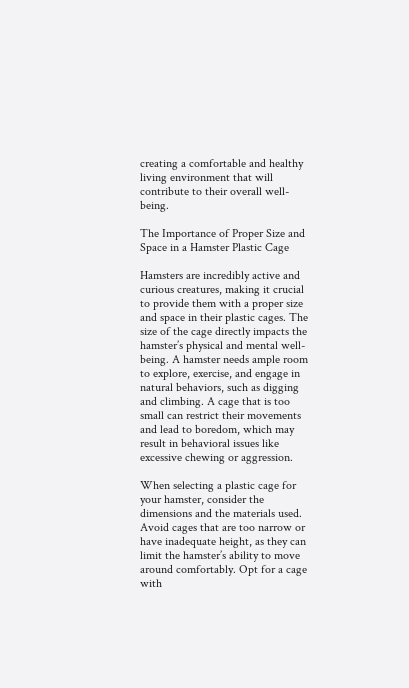creating a comfortable and healthy living environment that will contribute to their overall well-being.

The Importance of Proper Size and Space in a Hamster Plastic Cage

Hamsters are incredibly active and curious creatures, making it crucial to provide them with a proper size and space in their plastic cages. The size of the cage directly impacts the hamster’s physical and mental well-being. A hamster needs ample room to explore, exercise, and engage in natural behaviors, such as digging and climbing. A cage that is too small can restrict their movements and lead to boredom, which may result in behavioral issues like excessive chewing or aggression.

When selecting a plastic cage for your hamster, consider the dimensions and the materials used. Avoid cages that are too narrow or have inadequate height, as they can limit the hamster’s ability to move around comfortably. Opt for a cage with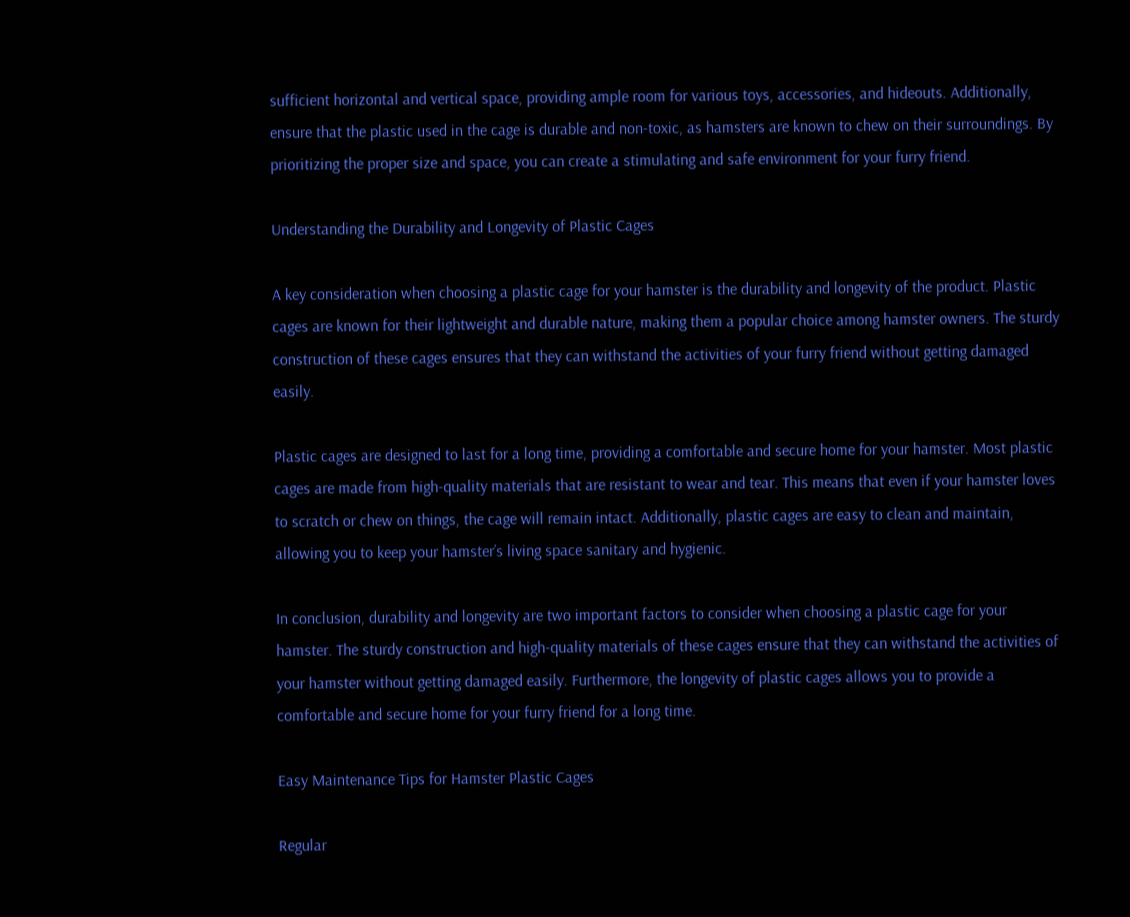sufficient horizontal and vertical space, providing ample room for various toys, accessories, and hideouts. Additionally, ensure that the plastic used in the cage is durable and non-toxic, as hamsters are known to chew on their surroundings. By prioritizing the proper size and space, you can create a stimulating and safe environment for your furry friend.

Understanding the Durability and Longevity of Plastic Cages

A key consideration when choosing a plastic cage for your hamster is the durability and longevity of the product. Plastic cages are known for their lightweight and durable nature, making them a popular choice among hamster owners. The sturdy construction of these cages ensures that they can withstand the activities of your furry friend without getting damaged easily.

Plastic cages are designed to last for a long time, providing a comfortable and secure home for your hamster. Most plastic cages are made from high-quality materials that are resistant to wear and tear. This means that even if your hamster loves to scratch or chew on things, the cage will remain intact. Additionally, plastic cages are easy to clean and maintain, allowing you to keep your hamster’s living space sanitary and hygienic.

In conclusion, durability and longevity are two important factors to consider when choosing a plastic cage for your hamster. The sturdy construction and high-quality materials of these cages ensure that they can withstand the activities of your hamster without getting damaged easily. Furthermore, the longevity of plastic cages allows you to provide a comfortable and secure home for your furry friend for a long time.

Easy Maintenance Tips for Hamster Plastic Cages

Regular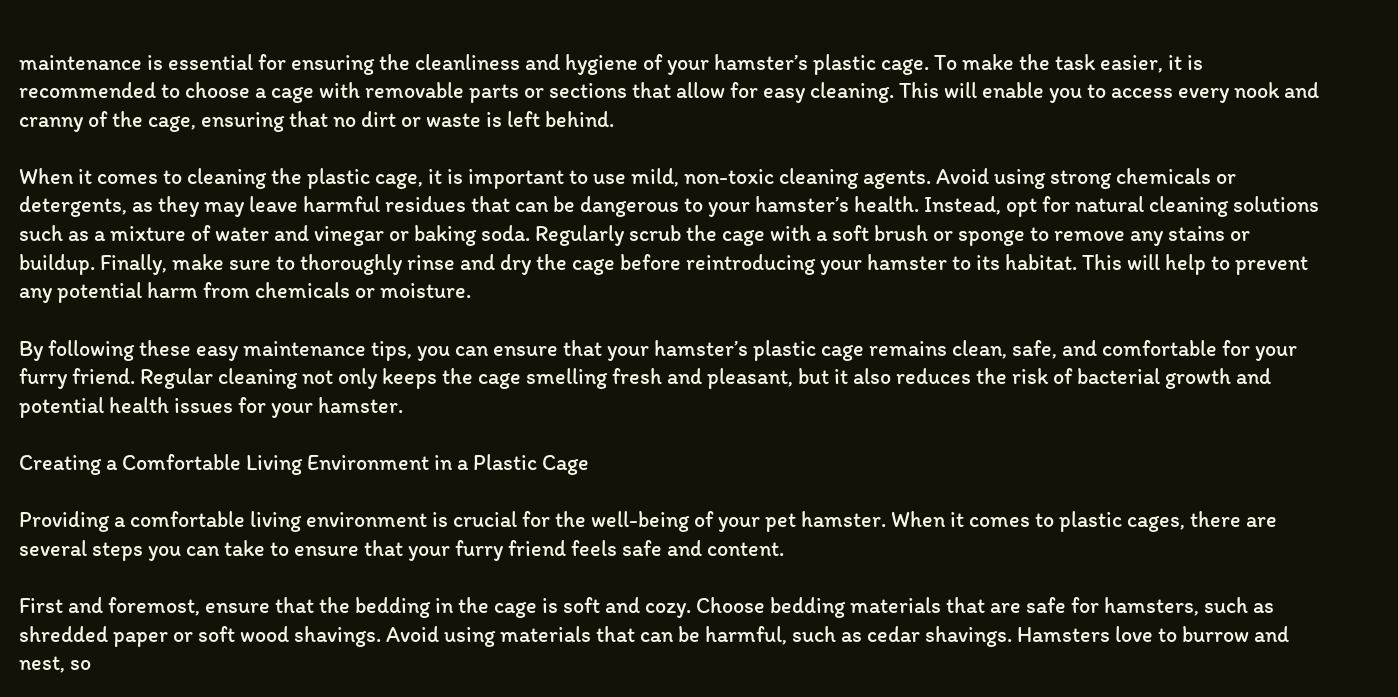maintenance is essential for ensuring the cleanliness and hygiene of your hamster’s plastic cage. To make the task easier, it is recommended to choose a cage with removable parts or sections that allow for easy cleaning. This will enable you to access every nook and cranny of the cage, ensuring that no dirt or waste is left behind.

When it comes to cleaning the plastic cage, it is important to use mild, non-toxic cleaning agents. Avoid using strong chemicals or detergents, as they may leave harmful residues that can be dangerous to your hamster’s health. Instead, opt for natural cleaning solutions such as a mixture of water and vinegar or baking soda. Regularly scrub the cage with a soft brush or sponge to remove any stains or buildup. Finally, make sure to thoroughly rinse and dry the cage before reintroducing your hamster to its habitat. This will help to prevent any potential harm from chemicals or moisture.

By following these easy maintenance tips, you can ensure that your hamster’s plastic cage remains clean, safe, and comfortable for your furry friend. Regular cleaning not only keeps the cage smelling fresh and pleasant, but it also reduces the risk of bacterial growth and potential health issues for your hamster.

Creating a Comfortable Living Environment in a Plastic Cage

Providing a comfortable living environment is crucial for the well-being of your pet hamster. When it comes to plastic cages, there are several steps you can take to ensure that your furry friend feels safe and content.

First and foremost, ensure that the bedding in the cage is soft and cozy. Choose bedding materials that are safe for hamsters, such as shredded paper or soft wood shavings. Avoid using materials that can be harmful, such as cedar shavings. Hamsters love to burrow and nest, so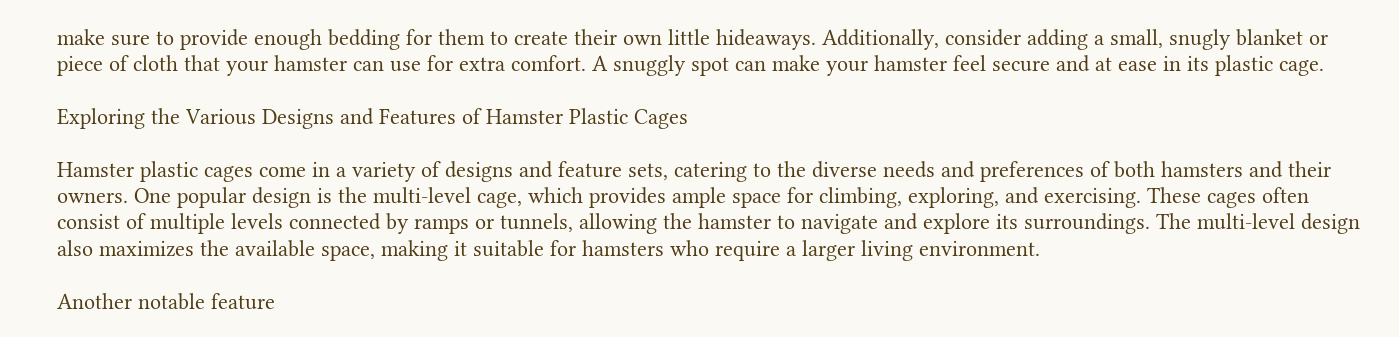make sure to provide enough bedding for them to create their own little hideaways. Additionally, consider adding a small, snugly blanket or piece of cloth that your hamster can use for extra comfort. A snuggly spot can make your hamster feel secure and at ease in its plastic cage.

Exploring the Various Designs and Features of Hamster Plastic Cages

Hamster plastic cages come in a variety of designs and feature sets, catering to the diverse needs and preferences of both hamsters and their owners. One popular design is the multi-level cage, which provides ample space for climbing, exploring, and exercising. These cages often consist of multiple levels connected by ramps or tunnels, allowing the hamster to navigate and explore its surroundings. The multi-level design also maximizes the available space, making it suitable for hamsters who require a larger living environment.

Another notable feature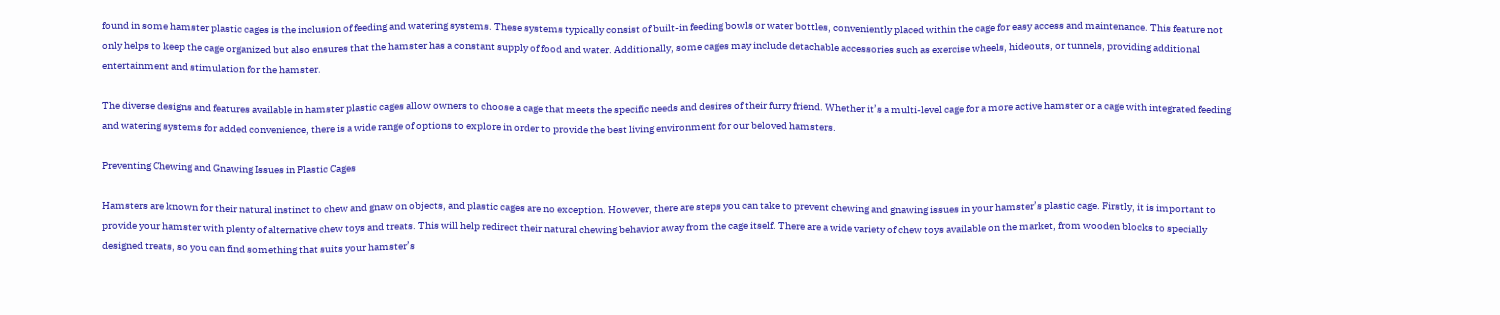found in some hamster plastic cages is the inclusion of feeding and watering systems. These systems typically consist of built-in feeding bowls or water bottles, conveniently placed within the cage for easy access and maintenance. This feature not only helps to keep the cage organized but also ensures that the hamster has a constant supply of food and water. Additionally, some cages may include detachable accessories such as exercise wheels, hideouts, or tunnels, providing additional entertainment and stimulation for the hamster.

The diverse designs and features available in hamster plastic cages allow owners to choose a cage that meets the specific needs and desires of their furry friend. Whether it’s a multi-level cage for a more active hamster or a cage with integrated feeding and watering systems for added convenience, there is a wide range of options to explore in order to provide the best living environment for our beloved hamsters.

Preventing Chewing and Gnawing Issues in Plastic Cages

Hamsters are known for their natural instinct to chew and gnaw on objects, and plastic cages are no exception. However, there are steps you can take to prevent chewing and gnawing issues in your hamster’s plastic cage. Firstly, it is important to provide your hamster with plenty of alternative chew toys and treats. This will help redirect their natural chewing behavior away from the cage itself. There are a wide variety of chew toys available on the market, from wooden blocks to specially designed treats, so you can find something that suits your hamster’s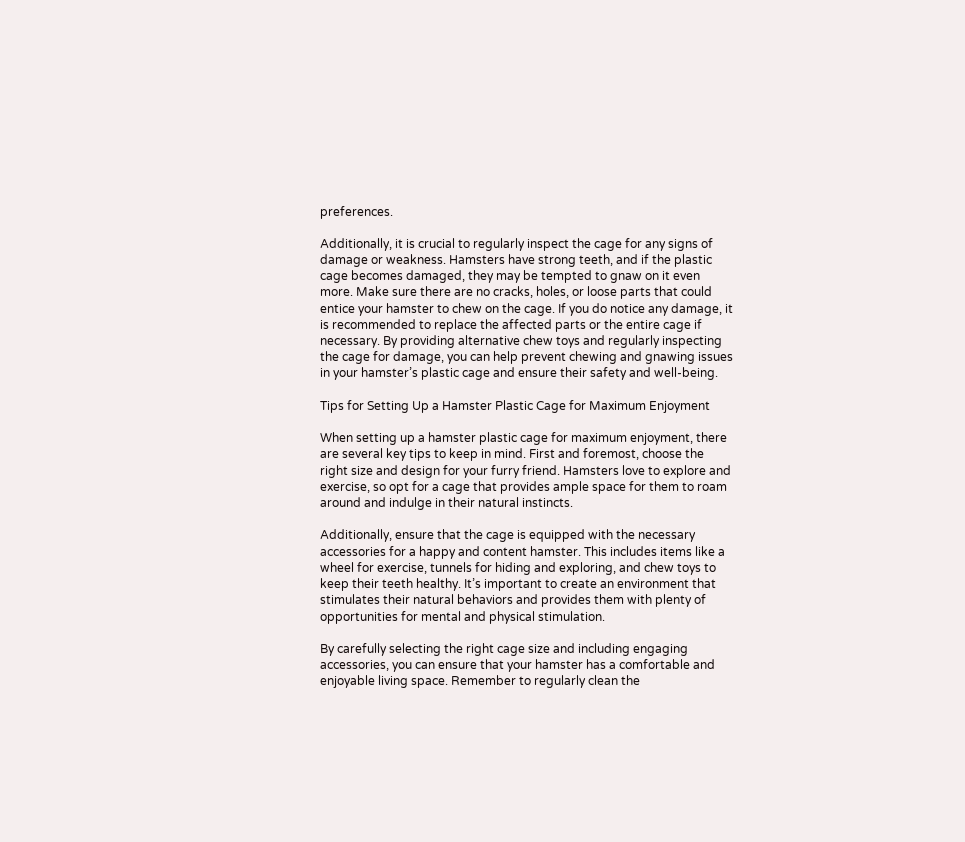preferences.

Additionally, it is crucial to regularly inspect the cage for any signs of damage or weakness. Hamsters have strong teeth, and if the plastic cage becomes damaged, they may be tempted to gnaw on it even more. Make sure there are no cracks, holes, or loose parts that could entice your hamster to chew on the cage. If you do notice any damage, it is recommended to replace the affected parts or the entire cage if necessary. By providing alternative chew toys and regularly inspecting the cage for damage, you can help prevent chewing and gnawing issues in your hamster’s plastic cage and ensure their safety and well-being.

Tips for Setting Up a Hamster Plastic Cage for Maximum Enjoyment

When setting up a hamster plastic cage for maximum enjoyment, there are several key tips to keep in mind. First and foremost, choose the right size and design for your furry friend. Hamsters love to explore and exercise, so opt for a cage that provides ample space for them to roam around and indulge in their natural instincts.

Additionally, ensure that the cage is equipped with the necessary accessories for a happy and content hamster. This includes items like a wheel for exercise, tunnels for hiding and exploring, and chew toys to keep their teeth healthy. It’s important to create an environment that stimulates their natural behaviors and provides them with plenty of opportunities for mental and physical stimulation.

By carefully selecting the right cage size and including engaging accessories, you can ensure that your hamster has a comfortable and enjoyable living space. Remember to regularly clean the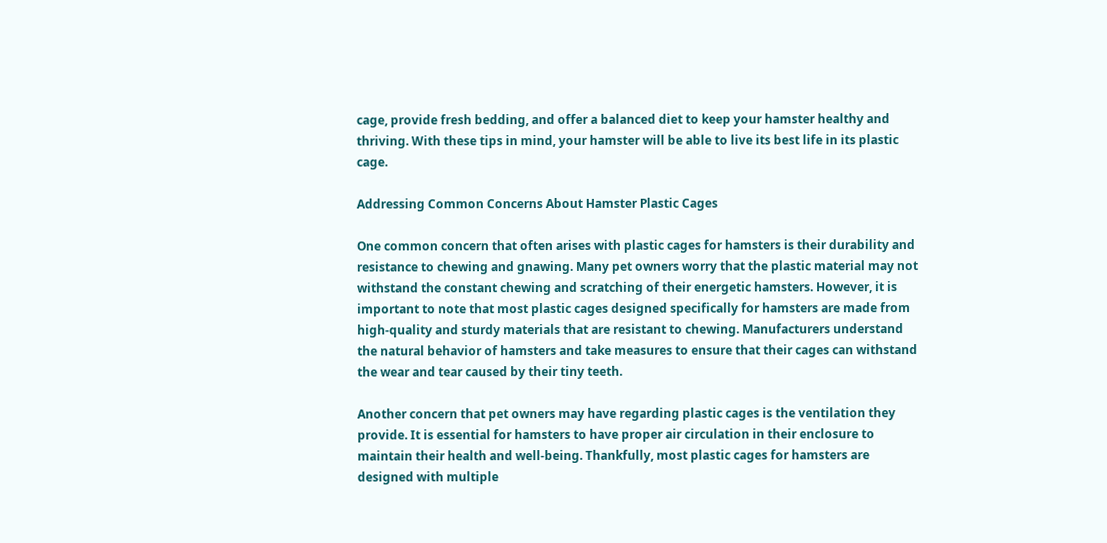cage, provide fresh bedding, and offer a balanced diet to keep your hamster healthy and thriving. With these tips in mind, your hamster will be able to live its best life in its plastic cage.

Addressing Common Concerns About Hamster Plastic Cages

One common concern that often arises with plastic cages for hamsters is their durability and resistance to chewing and gnawing. Many pet owners worry that the plastic material may not withstand the constant chewing and scratching of their energetic hamsters. However, it is important to note that most plastic cages designed specifically for hamsters are made from high-quality and sturdy materials that are resistant to chewing. Manufacturers understand the natural behavior of hamsters and take measures to ensure that their cages can withstand the wear and tear caused by their tiny teeth.

Another concern that pet owners may have regarding plastic cages is the ventilation they provide. It is essential for hamsters to have proper air circulation in their enclosure to maintain their health and well-being. Thankfully, most plastic cages for hamsters are designed with multiple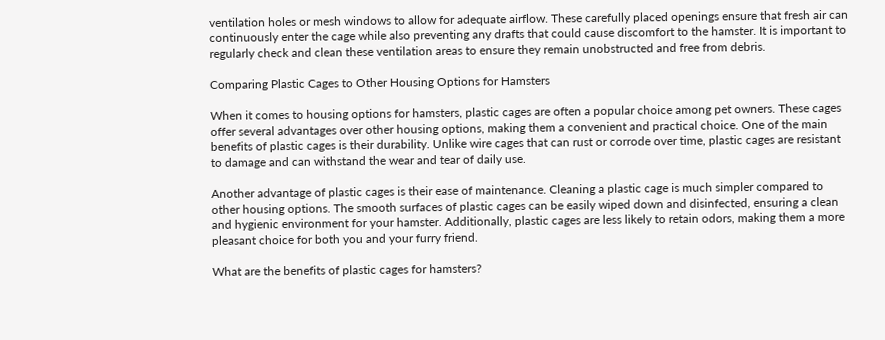ventilation holes or mesh windows to allow for adequate airflow. These carefully placed openings ensure that fresh air can continuously enter the cage while also preventing any drafts that could cause discomfort to the hamster. It is important to regularly check and clean these ventilation areas to ensure they remain unobstructed and free from debris.

Comparing Plastic Cages to Other Housing Options for Hamsters

When it comes to housing options for hamsters, plastic cages are often a popular choice among pet owners. These cages offer several advantages over other housing options, making them a convenient and practical choice. One of the main benefits of plastic cages is their durability. Unlike wire cages that can rust or corrode over time, plastic cages are resistant to damage and can withstand the wear and tear of daily use.

Another advantage of plastic cages is their ease of maintenance. Cleaning a plastic cage is much simpler compared to other housing options. The smooth surfaces of plastic cages can be easily wiped down and disinfected, ensuring a clean and hygienic environment for your hamster. Additionally, plastic cages are less likely to retain odors, making them a more pleasant choice for both you and your furry friend.

What are the benefits of plastic cages for hamsters?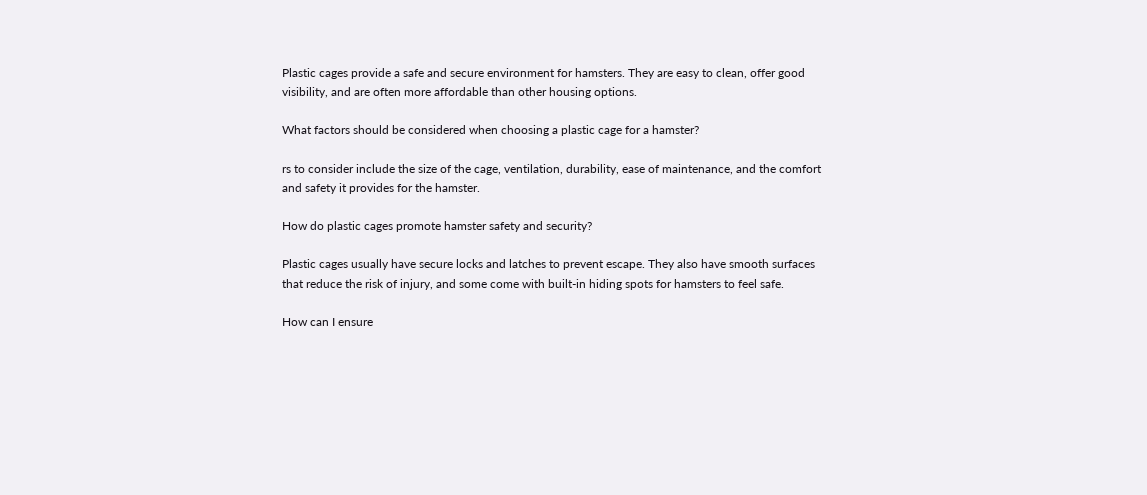Plastic cages provide a safe and secure environment for hamsters. They are easy to clean, offer good visibility, and are often more affordable than other housing options.

What factors should be considered when choosing a plastic cage for a hamster?

rs to consider include the size of the cage, ventilation, durability, ease of maintenance, and the comfort and safety it provides for the hamster.

How do plastic cages promote hamster safety and security?

Plastic cages usually have secure locks and latches to prevent escape. They also have smooth surfaces that reduce the risk of injury, and some come with built-in hiding spots for hamsters to feel safe.

How can I ensure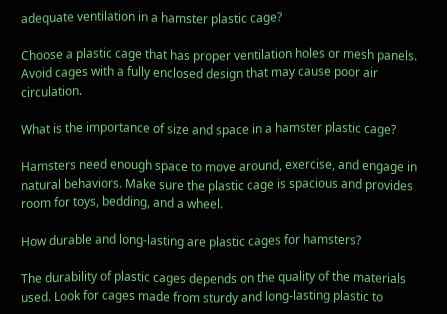adequate ventilation in a hamster plastic cage?

Choose a plastic cage that has proper ventilation holes or mesh panels. Avoid cages with a fully enclosed design that may cause poor air circulation.

What is the importance of size and space in a hamster plastic cage?

Hamsters need enough space to move around, exercise, and engage in natural behaviors. Make sure the plastic cage is spacious and provides room for toys, bedding, and a wheel.

How durable and long-lasting are plastic cages for hamsters?

The durability of plastic cages depends on the quality of the materials used. Look for cages made from sturdy and long-lasting plastic to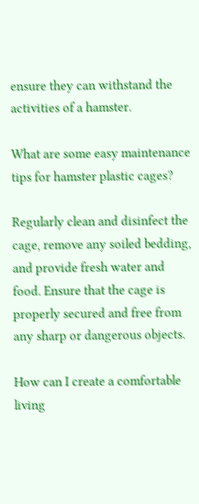ensure they can withstand the activities of a hamster.

What are some easy maintenance tips for hamster plastic cages?

Regularly clean and disinfect the cage, remove any soiled bedding, and provide fresh water and food. Ensure that the cage is properly secured and free from any sharp or dangerous objects.

How can I create a comfortable living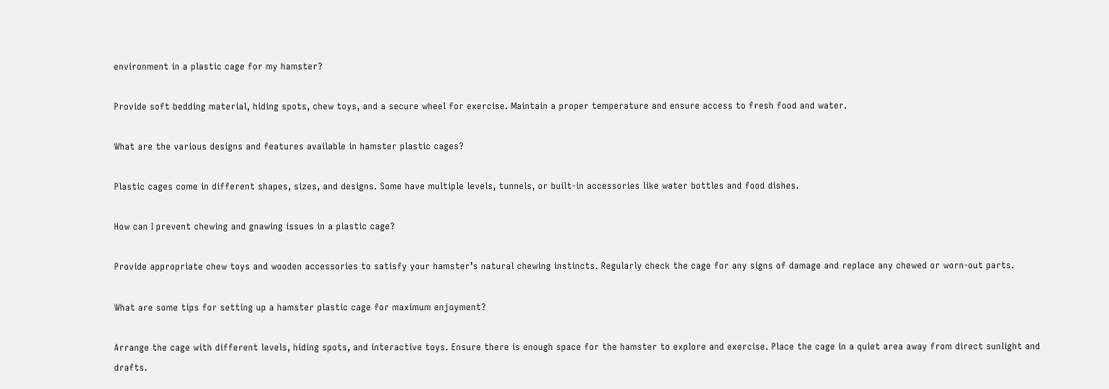environment in a plastic cage for my hamster?

Provide soft bedding material, hiding spots, chew toys, and a secure wheel for exercise. Maintain a proper temperature and ensure access to fresh food and water.

What are the various designs and features available in hamster plastic cages?

Plastic cages come in different shapes, sizes, and designs. Some have multiple levels, tunnels, or built-in accessories like water bottles and food dishes.

How can I prevent chewing and gnawing issues in a plastic cage?

Provide appropriate chew toys and wooden accessories to satisfy your hamster’s natural chewing instincts. Regularly check the cage for any signs of damage and replace any chewed or worn-out parts.

What are some tips for setting up a hamster plastic cage for maximum enjoyment?

Arrange the cage with different levels, hiding spots, and interactive toys. Ensure there is enough space for the hamster to explore and exercise. Place the cage in a quiet area away from direct sunlight and drafts.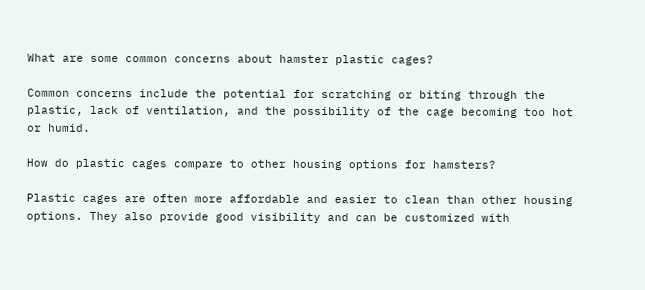What are some common concerns about hamster plastic cages?

Common concerns include the potential for scratching or biting through the plastic, lack of ventilation, and the possibility of the cage becoming too hot or humid.

How do plastic cages compare to other housing options for hamsters?

Plastic cages are often more affordable and easier to clean than other housing options. They also provide good visibility and can be customized with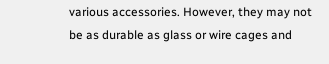various accessories. However, they may not be as durable as glass or wire cages and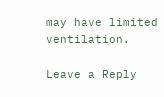may have limited ventilation.

Leave a Reply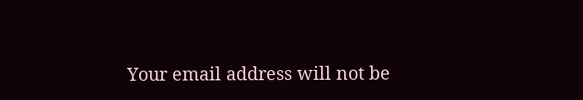Your email address will not be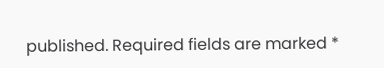published. Required fields are marked *